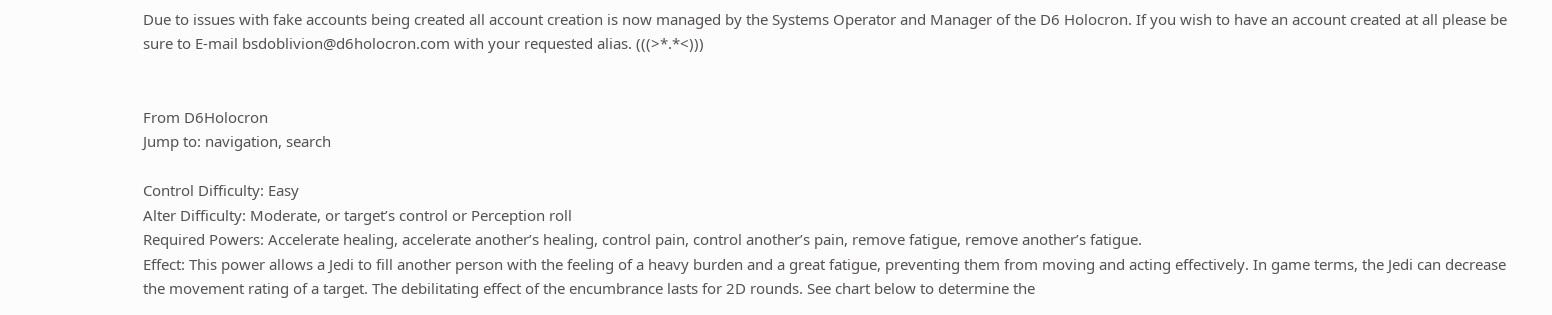Due to issues with fake accounts being created all account creation is now managed by the Systems Operator and Manager of the D6 Holocron. If you wish to have an account created at all please be sure to E-mail bsdoblivion@d6holocron.com with your requested alias. (((>*.*<)))


From D6Holocron
Jump to: navigation, search

Control Difficulty: Easy
Alter Difficulty: Moderate, or target’s control or Perception roll
Required Powers: Accelerate healing, accelerate another’s healing, control pain, control another’s pain, remove fatigue, remove another’s fatigue.
Effect: This power allows a Jedi to fill another person with the feeling of a heavy burden and a great fatigue, preventing them from moving and acting effectively. In game terms, the Jedi can decrease the movement rating of a target. The debilitating effect of the encumbrance lasts for 2D rounds. See chart below to determine the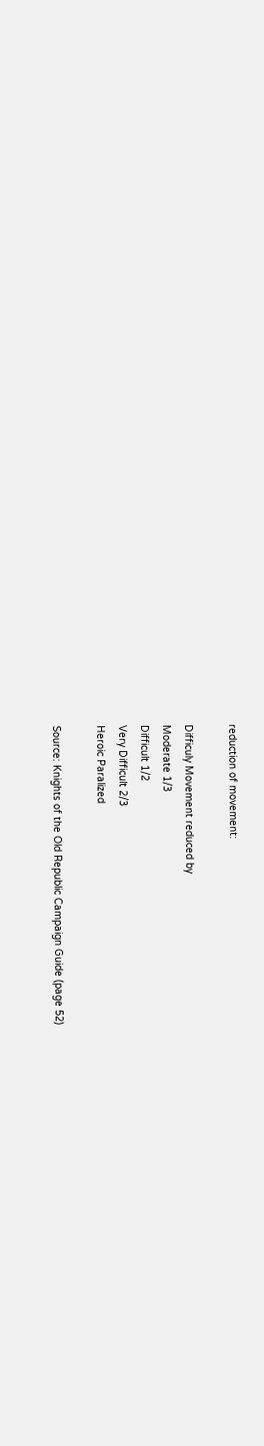reduction of movement:

Difficuly Movement reduced by
Moderate 1/3
Difficult 1/2
Very Difficult 2/3
Heroic Paralized

Source: Knights of the Old Republic Campaign Guide (page 52)